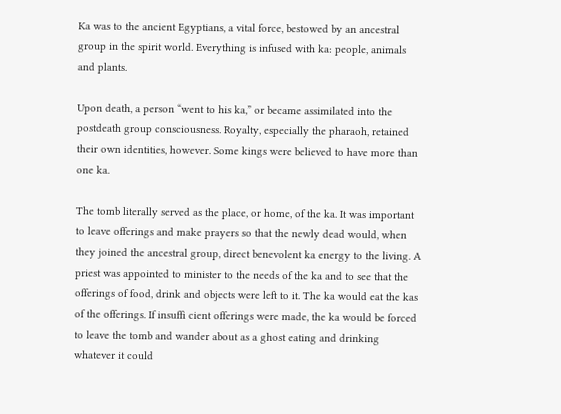Ka was to the ancient Egyptians, a vital force, bestowed by an ancestral group in the spirit world. Everything is infused with ka: people, animals and plants.

Upon death, a person “went to his ka,” or became assimilated into the postdeath group consciousness. Royalty, especially the pharaoh, retained their own identities, however. Some kings were believed to have more than one ka.

The tomb literally served as the place, or home, of the ka. It was important to leave offerings and make prayers so that the newly dead would, when they joined the ancestral group, direct benevolent ka energy to the living. A priest was appointed to minister to the needs of the ka and to see that the offerings of food, drink and objects were left to it. The ka would eat the kas of the offerings. If insuffi cient offerings were made, the ka would be forced to leave the tomb and wander about as a ghost eating and drinking whatever it could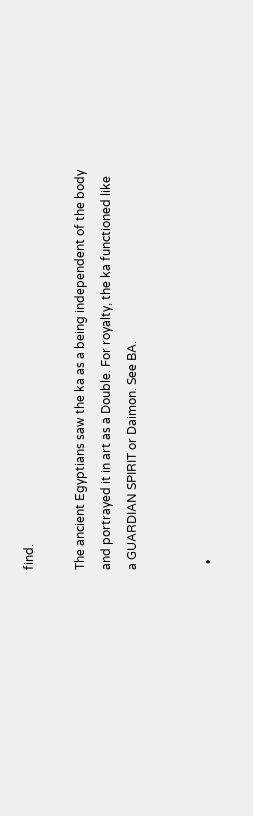find.

The ancient Egyptians saw the ka as a being independent of the body and portrayed it in art as a Double. For royalty, the ka functioned like a GUARDIAN SPIRIT or Daimon. See BA.


  •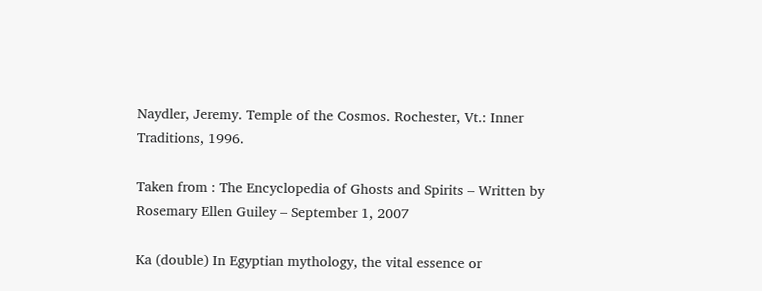Naydler, Jeremy. Temple of the Cosmos. Rochester, Vt.: Inner Traditions, 1996.

Taken from : The Encyclopedia of Ghosts and Spirits – Written by Rosemary Ellen Guiley – September 1, 2007

Ka (double) In Egyptian mythology, the vital essence or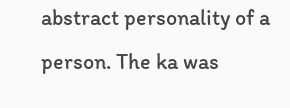abstract personality of a person. The ka was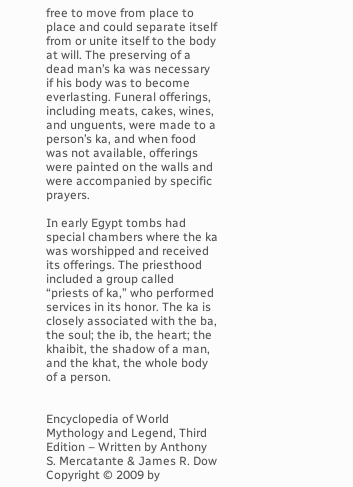free to move from place to place and could separate itself from or unite itself to the body at will. The preserving of a dead man’s ka was necessary if his body was to become everlasting. Funeral offerings, including meats, cakes, wines, and unguents, were made to a person’s ka, and when food was not available, offerings were painted on the walls and were accompanied by specific prayers.

In early Egypt tombs had special chambers where the ka was worshipped and received its offerings. The priesthood included a group called “priests of ka,” who performed services in its honor. The ka is closely associated with the ba, the soul; the ib, the heart; the khaibit, the shadow of a man, and the khat, the whole body of a person.


Encyclopedia of World Mythology and Legend, Third Edition – Written by Anthony S. Mercatante & James R. Dow
Copyright © 2009 by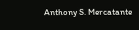Anthony S. Mercatante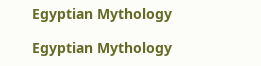Egyptian Mythology

Egyptian Mythology